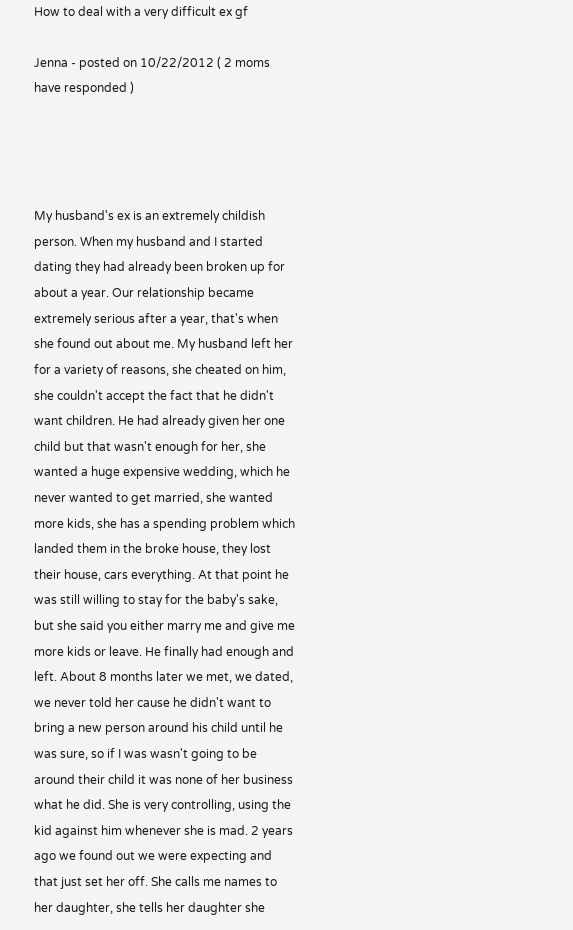How to deal with a very difficult ex gf

Jenna - posted on 10/22/2012 ( 2 moms have responded )




My husband's ex is an extremely childish person. When my husband and I started dating they had already been broken up for about a year. Our relationship became extremely serious after a year, that's when she found out about me. My husband left her for a variety of reasons, she cheated on him, she couldn't accept the fact that he didn't want children. He had already given her one child but that wasn't enough for her, she wanted a huge expensive wedding, which he never wanted to get married, she wanted more kids, she has a spending problem which landed them in the broke house, they lost their house, cars everything. At that point he was still willing to stay for the baby's sake, but she said you either marry me and give me more kids or leave. He finally had enough and left. About 8 months later we met, we dated, we never told her cause he didn't want to bring a new person around his child until he was sure, so if I was wasn't going to be around their child it was none of her business what he did. She is very controlling, using the kid against him whenever she is mad. 2 years ago we found out we were expecting and that just set her off. She calls me names to her daughter, she tells her daughter she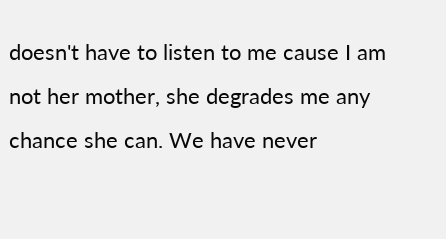doesn't have to listen to me cause I am not her mother, she degrades me any chance she can. We have never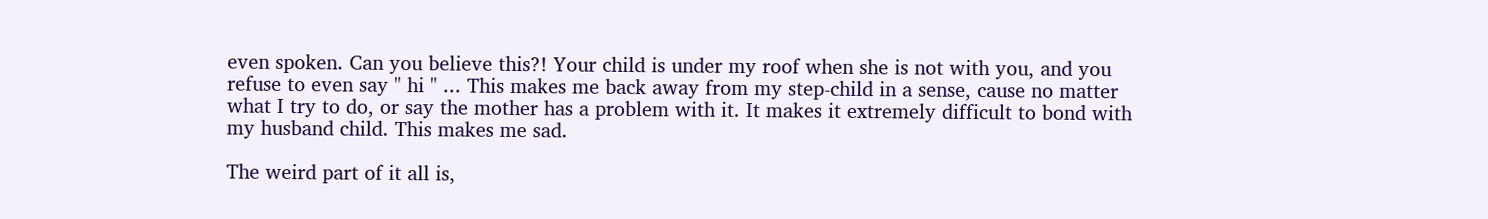even spoken. Can you believe this?! Your child is under my roof when she is not with you, and you refuse to even say " hi " ... This makes me back away from my step-child in a sense, cause no matter what I try to do, or say the mother has a problem with it. It makes it extremely difficult to bond with my husband child. This makes me sad.

The weird part of it all is,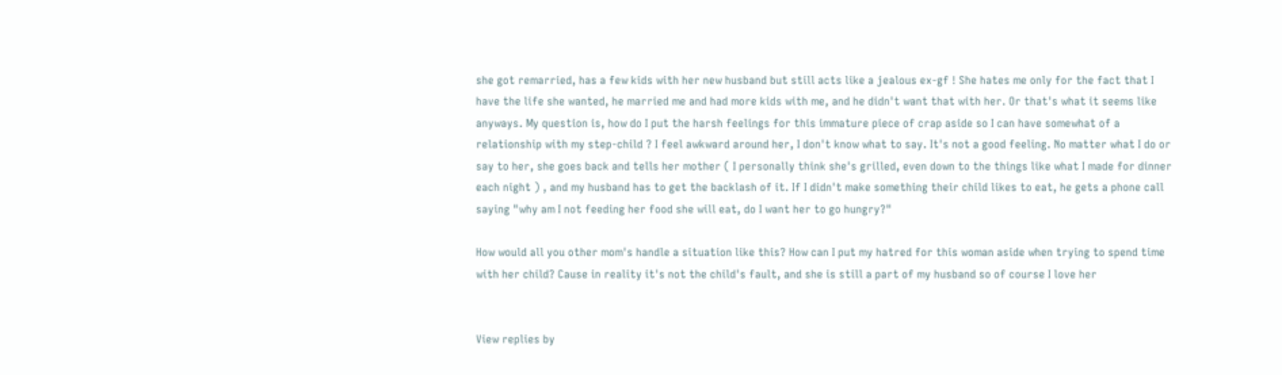she got remarried, has a few kids with her new husband but still acts like a jealous ex-gf ! She hates me only for the fact that I have the life she wanted, he married me and had more kids with me, and he didn't want that with her. Or that's what it seems like anyways. My question is, how do I put the harsh feelings for this immature piece of crap aside so I can have somewhat of a relationship with my step-child ? I feel awkward around her, I don't know what to say. It's not a good feeling. No matter what I do or say to her, she goes back and tells her mother ( I personally think she's grilled, even down to the things like what I made for dinner each night ) , and my husband has to get the backlash of it. If I didn't make something their child likes to eat, he gets a phone call saying "why am I not feeding her food she will eat, do I want her to go hungry?"

How would all you other mom's handle a situation like this? How can I put my hatred for this woman aside when trying to spend time with her child? Cause in reality it's not the child's fault, and she is still a part of my husband so of course I love her


View replies by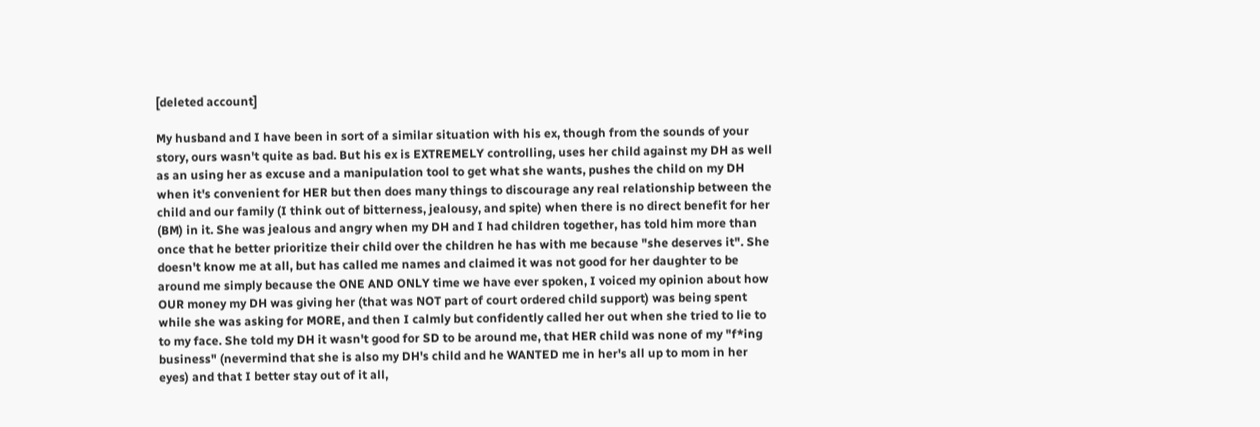[deleted account]

My husband and I have been in sort of a similar situation with his ex, though from the sounds of your story, ours wasn't quite as bad. But his ex is EXTREMELY controlling, uses her child against my DH as well as an using her as excuse and a manipulation tool to get what she wants, pushes the child on my DH when it's convenient for HER but then does many things to discourage any real relationship between the child and our family (I think out of bitterness, jealousy, and spite) when there is no direct benefit for her (BM) in it. She was jealous and angry when my DH and I had children together, has told him more than once that he better prioritize their child over the children he has with me because "she deserves it". She doesn't know me at all, but has called me names and claimed it was not good for her daughter to be around me simply because the ONE AND ONLY time we have ever spoken, I voiced my opinion about how OUR money my DH was giving her (that was NOT part of court ordered child support) was being spent while she was asking for MORE, and then I calmly but confidently called her out when she tried to lie to to my face. She told my DH it wasn't good for SD to be around me, that HER child was none of my "f*ing business" (nevermind that she is also my DH's child and he WANTED me in her's all up to mom in her eyes) and that I better stay out of it all,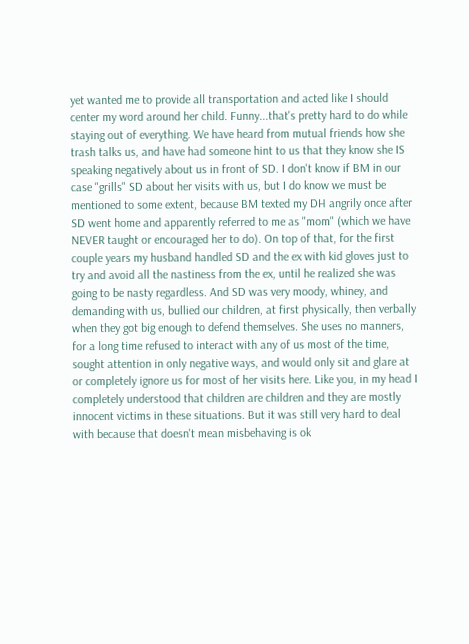yet wanted me to provide all transportation and acted like I should center my word around her child. Funny...that's pretty hard to do while staying out of everything. We have heard from mutual friends how she trash talks us, and have had someone hint to us that they know she IS speaking negatively about us in front of SD. I don't know if BM in our case "grills" SD about her visits with us, but I do know we must be mentioned to some extent, because BM texted my DH angrily once after SD went home and apparently referred to me as "mom" (which we have NEVER taught or encouraged her to do). On top of that, for the first couple years my husband handled SD and the ex with kid gloves just to try and avoid all the nastiness from the ex, until he realized she was going to be nasty regardless. And SD was very moody, whiney, and demanding with us, bullied our children, at first physically, then verbally when they got big enough to defend themselves. She uses no manners, for a long time refused to interact with any of us most of the time, sought attention in only negative ways, and would only sit and glare at or completely ignore us for most of her visits here. Like you, in my head I completely understood that children are children and they are mostly innocent victims in these situations. But it was still very hard to deal with because that doesn't mean misbehaving is ok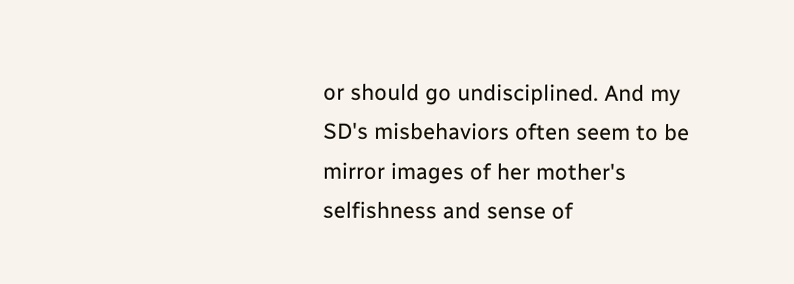or should go undisciplined. And my SD's misbehaviors often seem to be mirror images of her mother's selfishness and sense of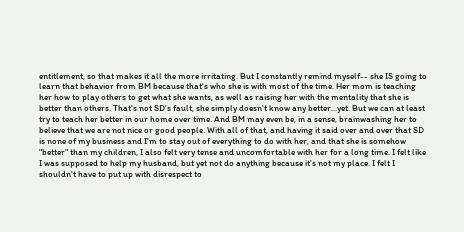entitlement, so that makes it all the more irritating. But I constantly remind myself-- she IS going to learn that behavior from BM because that's who she is with most of the time. Her mom is teaching her how to play others to get what she wants, as well as raising her with the mentality that she is better than others. That's not SD's fault, she simply doesn't know any better...yet. But we can at least try to teach her better in our home over time. And BM may even be, in a sense, brainwashing her to believe that we are not nice or good people. With all of that, and having it said over and over that SD is none of my business and I'm to stay out of everything to do with her, and that she is somehow "better" than my children, I also felt very tense and uncomfortable with her for a long time. I felt like I was supposed to help my husband, but yet not do anything because it's not my place. I felt I shouldn't have to put up with disrespect to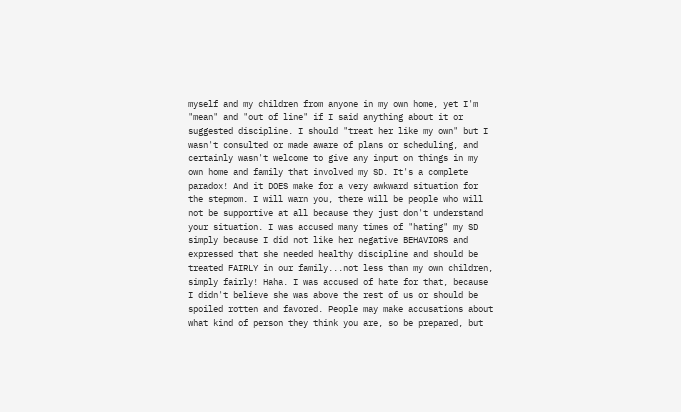myself and my children from anyone in my own home, yet I'm "mean" and "out of line" if I said anything about it or suggested discipline. I should "treat her like my own" but I wasn't consulted or made aware of plans or scheduling, and certainly wasn't welcome to give any input on things in my own home and family that involved my SD. It's a complete paradox! And it DOES make for a very awkward situation for the stepmom. I will warn you, there will be people who will not be supportive at all because they just don't understand your situation. I was accused many times of "hating" my SD simply because I did not like her negative BEHAVIORS and expressed that she needed healthy discipline and should be treated FAIRLY in our family...not less than my own children, simply fairly! Haha. I was accused of hate for that, because I didn't believe she was above the rest of us or should be spoiled rotten and favored. People may make accusations about what kind of person they think you are, so be prepared, but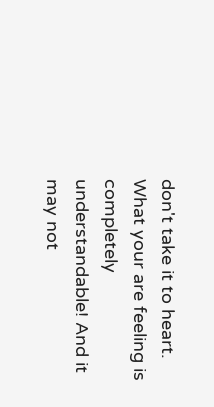don't take it to heart. What your are feeling is completely understandable! And it may not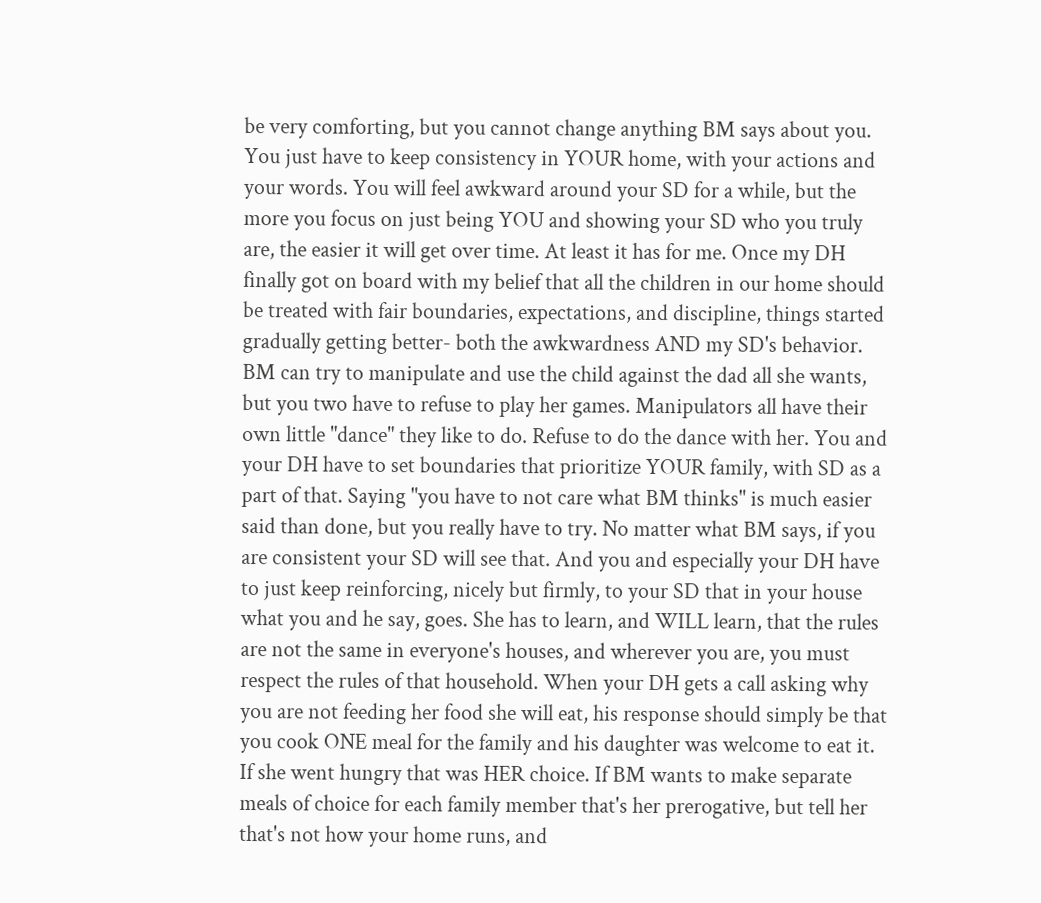be very comforting, but you cannot change anything BM says about you. You just have to keep consistency in YOUR home, with your actions and your words. You will feel awkward around your SD for a while, but the more you focus on just being YOU and showing your SD who you truly are, the easier it will get over time. At least it has for me. Once my DH finally got on board with my belief that all the children in our home should be treated with fair boundaries, expectations, and discipline, things started gradually getting better- both the awkwardness AND my SD's behavior. BM can try to manipulate and use the child against the dad all she wants, but you two have to refuse to play her games. Manipulators all have their own little "dance" they like to do. Refuse to do the dance with her. You and your DH have to set boundaries that prioritize YOUR family, with SD as a part of that. Saying "you have to not care what BM thinks" is much easier said than done, but you really have to try. No matter what BM says, if you are consistent your SD will see that. And you and especially your DH have to just keep reinforcing, nicely but firmly, to your SD that in your house what you and he say, goes. She has to learn, and WILL learn, that the rules are not the same in everyone's houses, and wherever you are, you must respect the rules of that household. When your DH gets a call asking why you are not feeding her food she will eat, his response should simply be that you cook ONE meal for the family and his daughter was welcome to eat it. If she went hungry that was HER choice. If BM wants to make separate meals of choice for each family member that's her prerogative, but tell her that's not how your home runs, and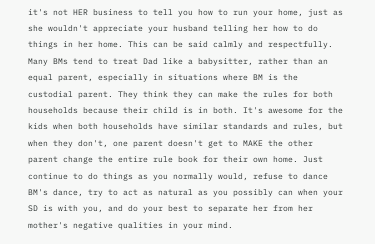it's not HER business to tell you how to run your home, just as she wouldn't appreciate your husband telling her how to do things in her home. This can be said calmly and respectfully. Many BMs tend to treat Dad like a babysitter, rather than an equal parent, especially in situations where BM is the custodial parent. They think they can make the rules for both households because their child is in both. It's awesome for the kids when both households have similar standards and rules, but when they don't, one parent doesn't get to MAKE the other parent change the entire rule book for their own home. Just continue to do things as you normally would, refuse to dance BM's dance, try to act as natural as you possibly can when your SD is with you, and do your best to separate her from her mother's negative qualities in your mind.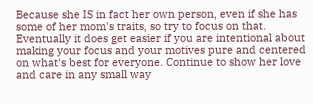Because she IS in fact her own person, even if she has some of her mom's traits, so try to focus on that. Eventually it does get easier if you are intentional about making your focus and your motives pure and centered on what's best for everyone. Continue to show her love and care in any small way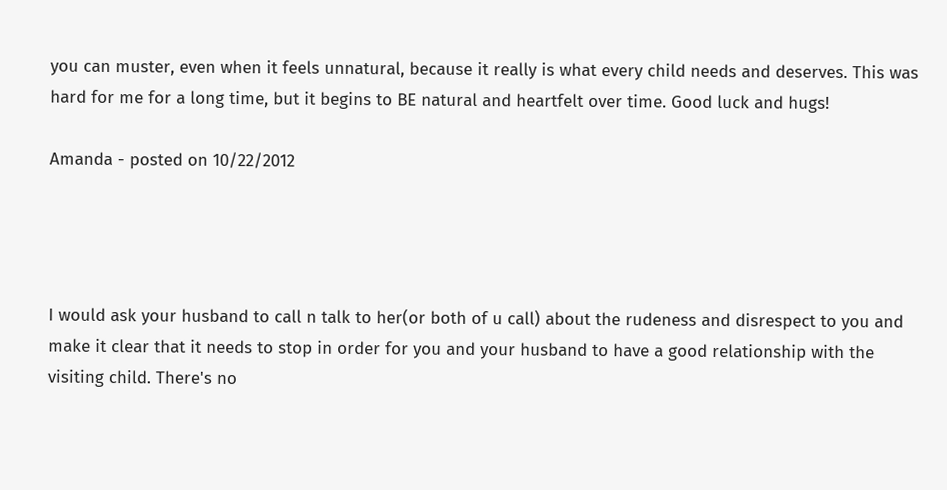you can muster, even when it feels unnatural, because it really is what every child needs and deserves. This was hard for me for a long time, but it begins to BE natural and heartfelt over time. Good luck and hugs!

Amanda - posted on 10/22/2012




I would ask your husband to call n talk to her(or both of u call) about the rudeness and disrespect to you and make it clear that it needs to stop in order for you and your husband to have a good relationship with the visiting child. There's no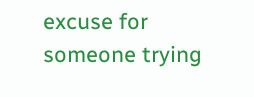excuse for someone trying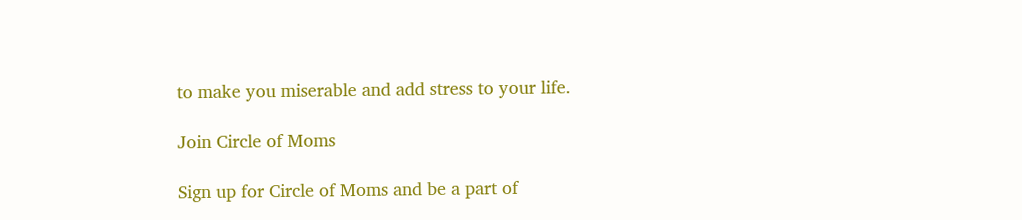to make you miserable and add stress to your life.

Join Circle of Moms

Sign up for Circle of Moms and be a part of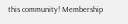this community! Membership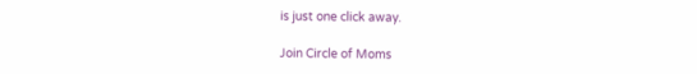is just one click away.

Join Circle of Moms